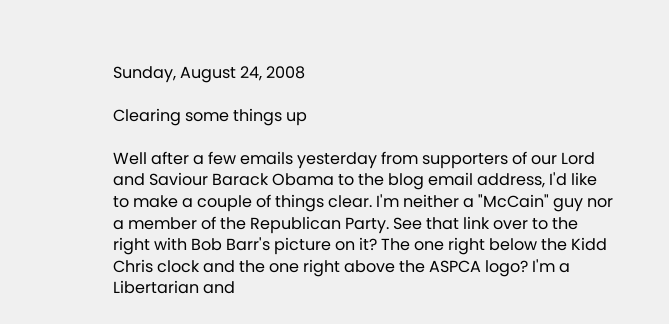Sunday, August 24, 2008

Clearing some things up

Well after a few emails yesterday from supporters of our Lord and Saviour Barack Obama to the blog email address, I'd like to make a couple of things clear. I'm neither a "McCain" guy nor a member of the Republican Party. See that link over to the right with Bob Barr's picture on it? The one right below the Kidd Chris clock and the one right above the ASPCA logo? I'm a Libertarian and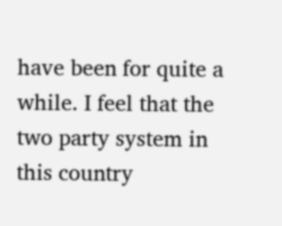have been for quite a while. I feel that the two party system in this country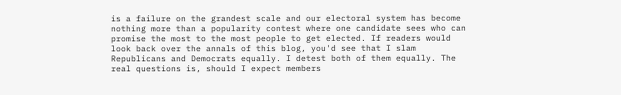is a failure on the grandest scale and our electoral system has become nothing more than a popularity contest where one candidate sees who can promise the most to the most people to get elected. If readers would look back over the annals of this blog, you'd see that I slam Republicans and Democrats equally. I detest both of them equally. The real questions is, should I expect members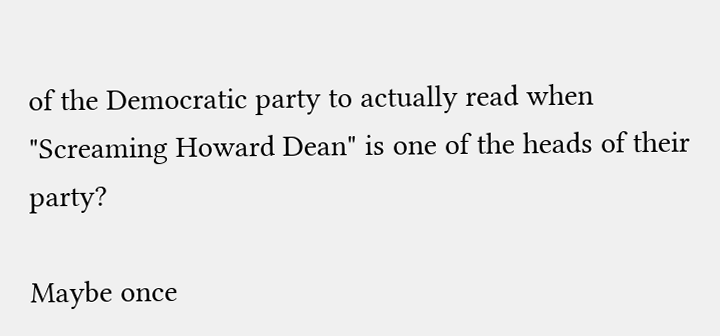of the Democratic party to actually read when "Screaming Howard Dean" is one of the heads of their party?

Maybe once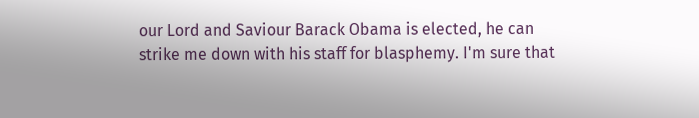our Lord and Saviour Barack Obama is elected, he can strike me down with his staff for blasphemy. I'm sure that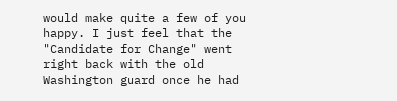would make quite a few of you happy. I just feel that the "Candidate for Change" went right back with the old Washington guard once he had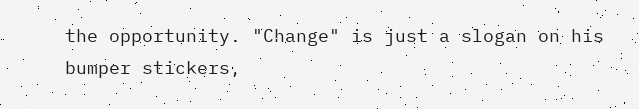the opportunity. "Change" is just a slogan on his bumper stickers,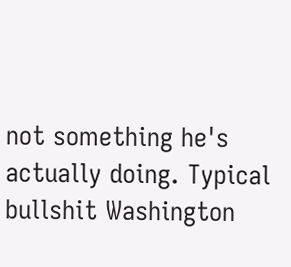not something he's actually doing. Typical bullshit Washington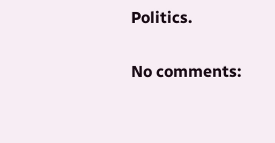Politics.

No comments: